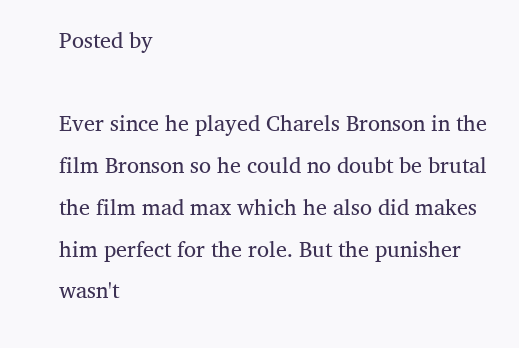Posted by

Ever since he played Charels Bronson in the film Bronson so he could no doubt be brutal the film mad max which he also did makes him perfect for the role. But the punisher wasn't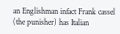an Englishman infact Frank cassel (the punisher) has Italian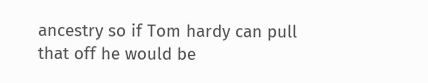ancestry so if Tom hardy can pull that off he would be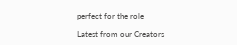perfect for the role

Latest from our Creators